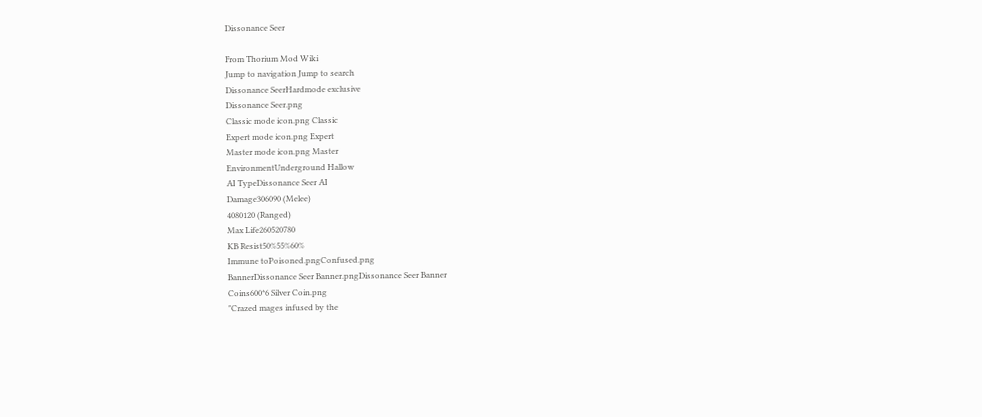Dissonance Seer

From Thorium Mod Wiki
Jump to navigation Jump to search
Dissonance SeerHardmode exclusive
Dissonance Seer.png
Classic mode icon.png Classic
Expert mode icon.png Expert
Master mode icon.png Master
EnvironmentUnderground Hallow
AI TypeDissonance Seer AI
Damage306090 (Melee)
4080120 (Ranged)
Max Life260520780
KB Resist50%55%60%
Immune toPoisoned.pngConfused.png
BannerDissonance Seer Banner.pngDissonance Seer Banner
Coins600*6 Silver Coin.png
"Crazed mages infused by the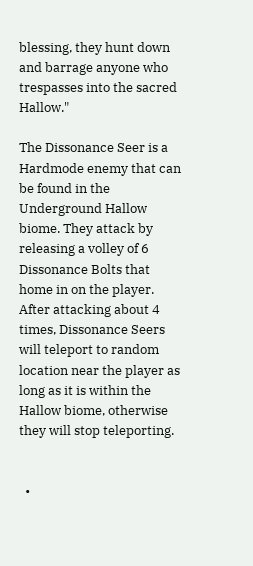blessing, they hunt down and barrage anyone who trespasses into the sacred Hallow."

The Dissonance Seer is a Hardmode enemy that can be found in the Underground Hallow biome. They attack by releasing a volley of 6 Dissonance Bolts that home in on the player. After attacking about 4 times, Dissonance Seers will teleport to random location near the player as long as it is within the Hallow biome, otherwise they will stop teleporting.


  •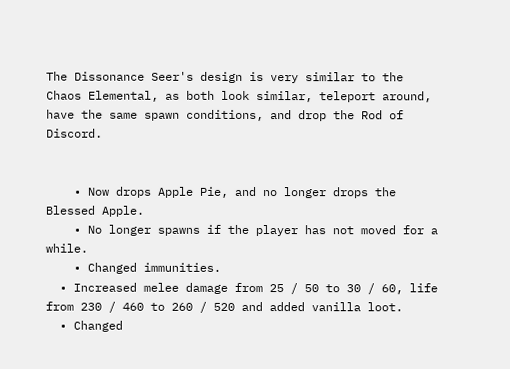The Dissonance Seer's design is very similar to the Chaos Elemental, as both look similar, teleport around, have the same spawn conditions, and drop the Rod of Discord.


    • Now drops Apple Pie, and no longer drops the Blessed Apple.
    • No longer spawns if the player has not moved for a while.
    • Changed immunities.
  • Increased melee damage from 25 / 50 to 30 / 60, life from 230 / 460 to 260 / 520 and added vanilla loot.
  • Changed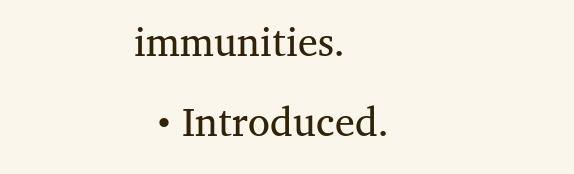immunities.
  • Introduced.